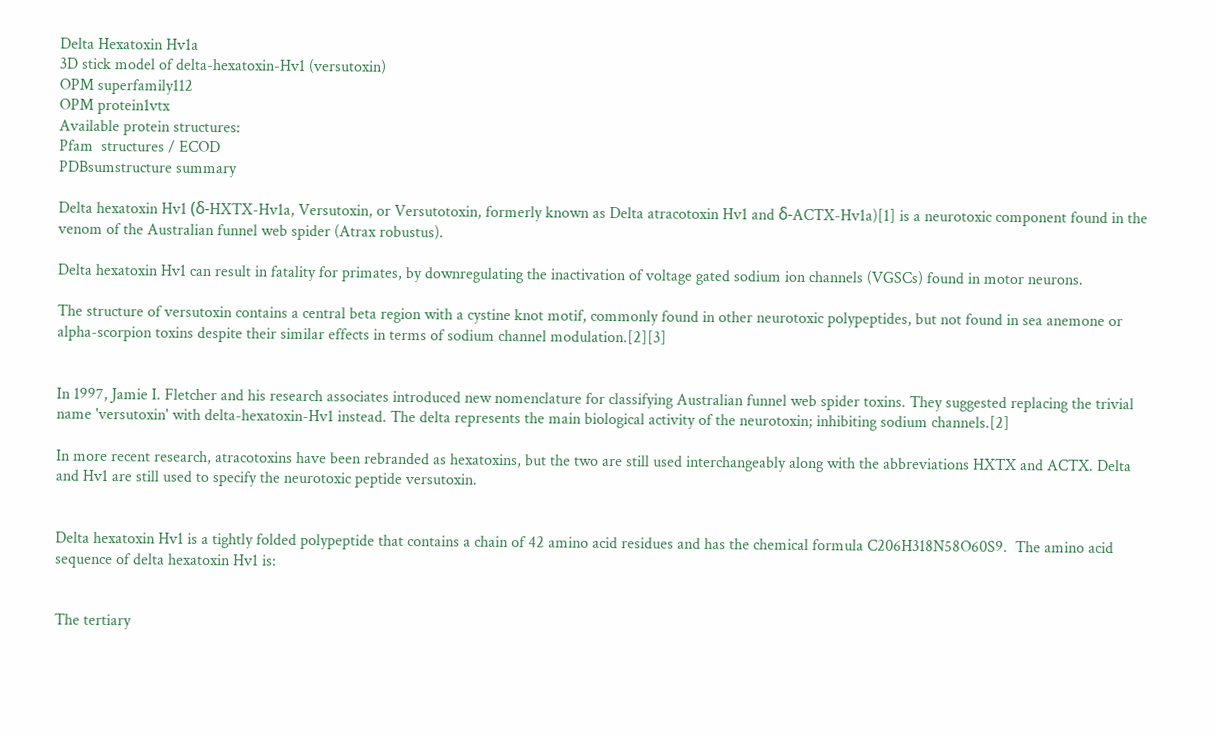Delta Hexatoxin Hv1a
3D stick model of delta-hexatoxin-Hv1 (versutoxin)
OPM superfamily112
OPM protein1vtx
Available protein structures:
Pfam  structures / ECOD
PDBsumstructure summary

Delta hexatoxin Hv1 (δ-HXTX-Hv1a, Versutoxin, or Versutotoxin, formerly known as Delta atracotoxin Hv1 and δ-ACTX-Hv1a)[1] is a neurotoxic component found in the venom of the Australian funnel web spider (Atrax robustus).

Delta hexatoxin Hv1 can result in fatality for primates, by downregulating the inactivation of voltage gated sodium ion channels (VGSCs) found in motor neurons.

The structure of versutoxin contains a central beta region with a cystine knot motif, commonly found in other neurotoxic polypeptides, but not found in sea anemone or alpha-scorpion toxins despite their similar effects in terms of sodium channel modulation.[2][3]


In 1997, Jamie I. Fletcher and his research associates introduced new nomenclature for classifying Australian funnel web spider toxins. They suggested replacing the trivial name 'versutoxin' with delta-hexatoxin-Hv1 instead. The delta represents the main biological activity of the neurotoxin; inhibiting sodium channels.[2]

In more recent research, atracotoxins have been rebranded as hexatoxins, but the two are still used interchangeably along with the abbreviations HXTX and ACTX. Delta and Hv1 are still used to specify the neurotoxic peptide versutoxin.


Delta hexatoxin Hv1 is a tightly folded polypeptide that contains a chain of 42 amino acid residues and has the chemical formula C206H318N58O60S9.  The amino acid sequence of delta hexatoxin Hv1 is:


The tertiary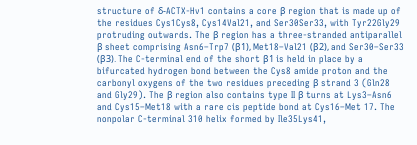structure of δ-ACTX-Hv1 contains a core β region that is made up of the residues Cys1Cys8, Cys14Val21, and Ser30Ser33, with Tyr22Gly29 protruding outwards. The β region has a three-stranded antiparallel β sheet comprising Asn6–Trp7 (β1), Met18–Val21 (β2), and Ser30–Ser33 (β3). The C-terminal end of the short β1 is held in place by a bifurcated hydrogen bond between the Cys8 amide proton and the carbonyl oxygens of the two residues preceding β strand 3 (Gln28 and Gly29). The β region also contains type II β turns at Lys3–Asn6 and Cys15–Met18 with a rare cis peptide bond at Cys16–Met 17. The nonpolar C-terminal 310 helix formed by Ile35Lys41,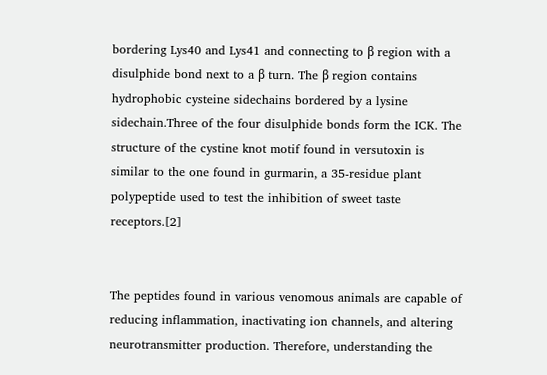bordering Lys40 and Lys41 and connecting to β region with a disulphide bond next to a β turn. The β region contains hydrophobic cysteine sidechains bordered by a lysine sidechain.Three of the four disulphide bonds form the ICK. The structure of the cystine knot motif found in versutoxin is similar to the one found in gurmarin, a 35-residue plant polypeptide used to test the inhibition of sweet taste receptors.[2]


The peptides found in various venomous animals are capable of reducing inflammation, inactivating ion channels, and altering neurotransmitter production. Therefore, understanding the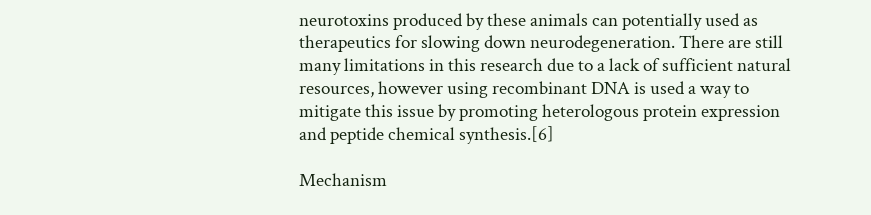neurotoxins produced by these animals can potentially used as therapeutics for slowing down neurodegeneration. There are still many limitations in this research due to a lack of sufficient natural resources, however using recombinant DNA is used a way to mitigate this issue by promoting heterologous protein expression and peptide chemical synthesis.[6]

Mechanism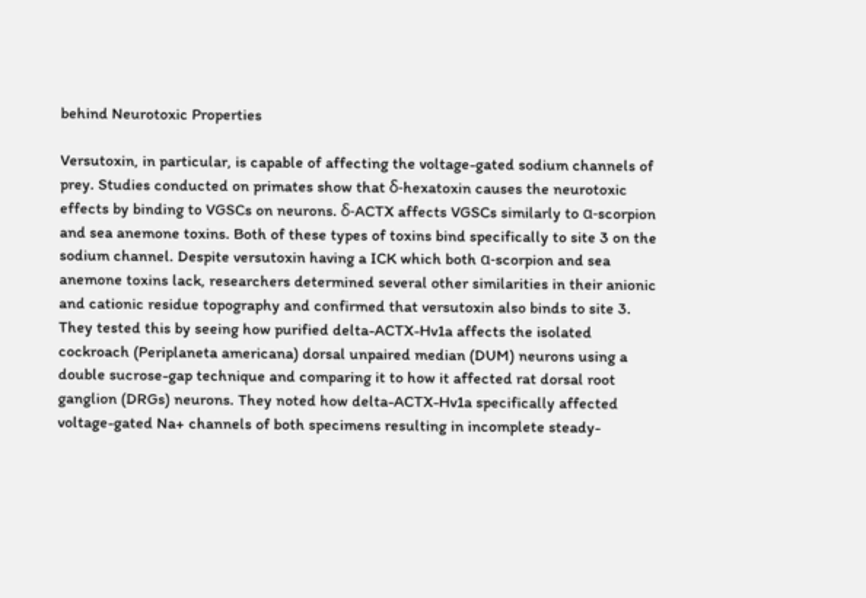behind Neurotoxic Properties

Versutoxin, in particular, is capable of affecting the voltage-gated sodium channels of prey. Studies conducted on primates show that δ-hexatoxin causes the neurotoxic effects by binding to VGSCs on neurons. δ-ACTX affects VGSCs similarly to α-scorpion and sea anemone toxins. Both of these types of toxins bind specifically to site 3 on the sodium channel. Despite versutoxin having a ICK which both α-scorpion and sea anemone toxins lack, researchers determined several other similarities in their anionic and cationic residue topography and confirmed that versutoxin also binds to site 3. They tested this by seeing how purified delta-ACTX-Hv1a affects the isolated cockroach (Periplaneta americana) dorsal unpaired median (DUM) neurons using a double sucrose-gap technique and comparing it to how it affected rat dorsal root ganglion (DRGs) neurons. They noted how delta-ACTX-Hv1a specifically affected voltage-gated Na+ channels of both specimens resulting in incomplete steady-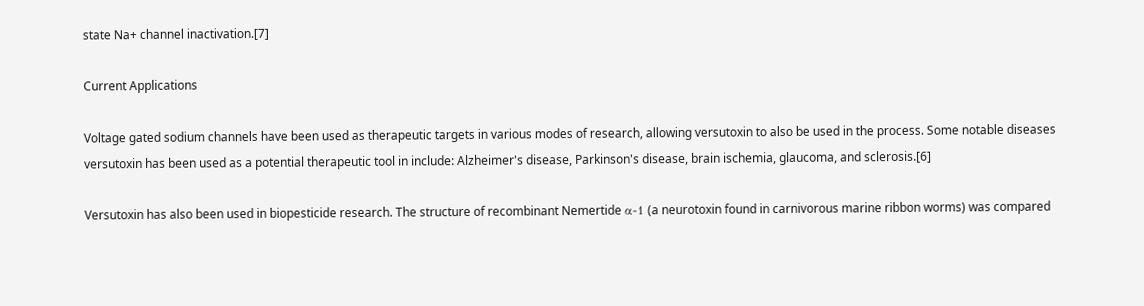state Na+ channel inactivation.[7]

Current Applications

Voltage gated sodium channels have been used as therapeutic targets in various modes of research, allowing versutoxin to also be used in the process. Some notable diseases versutoxin has been used as a potential therapeutic tool in include: Alzheimer's disease, Parkinson's disease, brain ischemia, glaucoma, and sclerosis.[6]

Versutoxin has also been used in biopesticide research. The structure of recombinant Nemertide α-1 (a neurotoxin found in carnivorous marine ribbon worms) was compared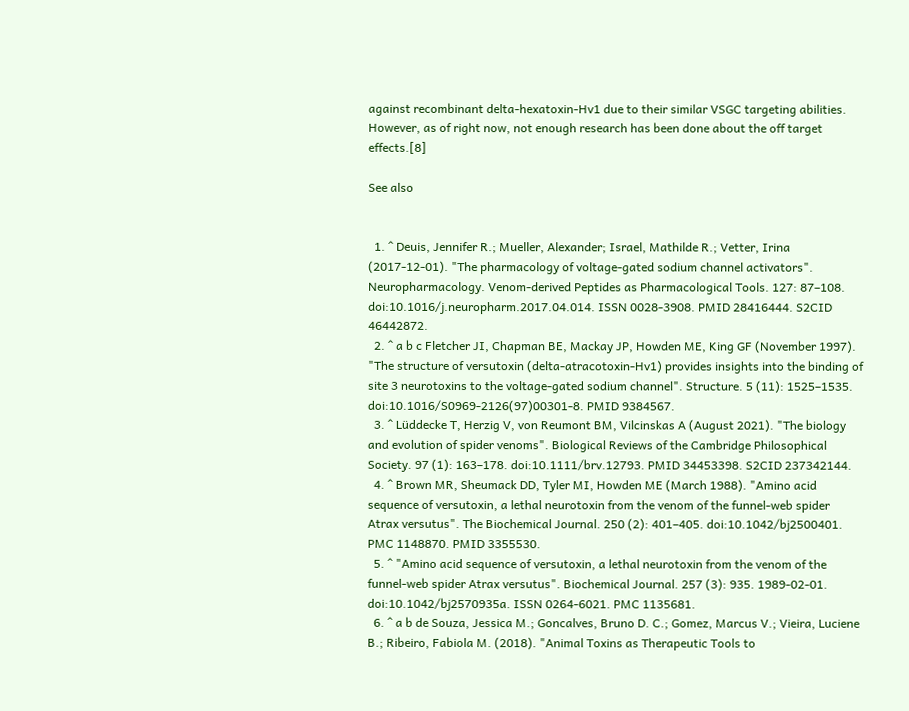against recombinant delta-hexatoxin-Hv1 due to their similar VSGC targeting abilities. However, as of right now, not enough research has been done about the off target effects.[8]

See also


  1. ^ Deuis, Jennifer R.; Mueller, Alexander; Israel, Mathilde R.; Vetter, Irina (2017-12-01). "The pharmacology of voltage-gated sodium channel activators". Neuropharmacology. Venom-derived Peptides as Pharmacological Tools. 127: 87–108. doi:10.1016/j.neuropharm.2017.04.014. ISSN 0028-3908. PMID 28416444. S2CID 46442872.
  2. ^ a b c Fletcher JI, Chapman BE, Mackay JP, Howden ME, King GF (November 1997). "The structure of versutoxin (delta-atracotoxin-Hv1) provides insights into the binding of site 3 neurotoxins to the voltage-gated sodium channel". Structure. 5 (11): 1525–1535. doi:10.1016/S0969-2126(97)00301-8. PMID 9384567.
  3. ^ Lüddecke T, Herzig V, von Reumont BM, Vilcinskas A (August 2021). "The biology and evolution of spider venoms". Biological Reviews of the Cambridge Philosophical Society. 97 (1): 163–178. doi:10.1111/brv.12793. PMID 34453398. S2CID 237342144.
  4. ^ Brown MR, Sheumack DD, Tyler MI, Howden ME (March 1988). "Amino acid sequence of versutoxin, a lethal neurotoxin from the venom of the funnel-web spider Atrax versutus". The Biochemical Journal. 250 (2): 401–405. doi:10.1042/bj2500401. PMC 1148870. PMID 3355530.
  5. ^ "Amino acid sequence of versutoxin, a lethal neurotoxin from the venom of the funnel-web spider Atrax versutus". Biochemical Journal. 257 (3): 935. 1989-02-01. doi:10.1042/bj2570935a. ISSN 0264-6021. PMC 1135681.
  6. ^ a b de Souza, Jessica M.; Goncalves, Bruno D. C.; Gomez, Marcus V.; Vieira, Luciene B.; Ribeiro, Fabiola M. (2018). "Animal Toxins as Therapeutic Tools to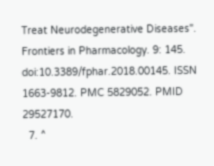Treat Neurodegenerative Diseases". Frontiers in Pharmacology. 9: 145. doi:10.3389/fphar.2018.00145. ISSN 1663-9812. PMC 5829052. PMID 29527170.
  7. ^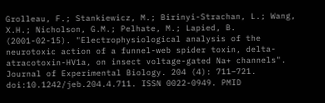Grolleau, F.; Stankiewicz, M.; Birinyi-Strachan, L.; Wang, X.H.; Nicholson, G.M.; Pelhate, M.; Lapied, B. (2001-02-15). "Electrophysiological analysis of the neurotoxic action of a funnel-web spider toxin, delta-atracotoxin-HV1a, on insect voltage-gated Na+ channels". Journal of Experimental Biology. 204 (4): 711–721. doi:10.1242/jeb.204.4.711. ISSN 0022-0949. PMID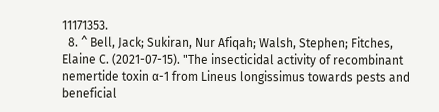11171353.
  8. ^ Bell, Jack; Sukiran, Nur Afiqah; Walsh, Stephen; Fitches, Elaine C. (2021-07-15). "The insecticidal activity of recombinant nemertide toxin α-1 from Lineus longissimus towards pests and beneficial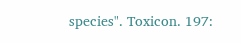species". Toxicon. 197: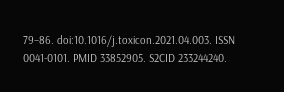79–86. doi:10.1016/j.toxicon.2021.04.003. ISSN 0041-0101. PMID 33852905. S2CID 233244240.